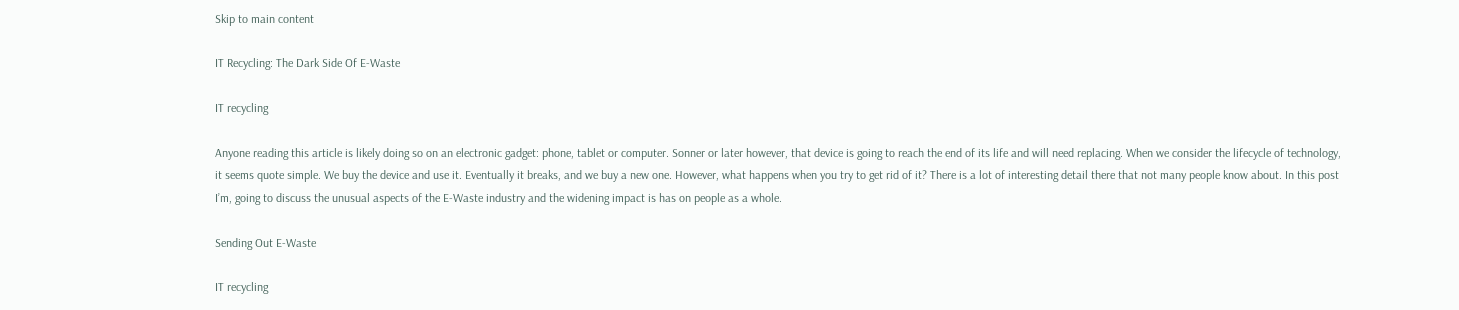Skip to main content

IT Recycling: The Dark Side Of E-Waste

IT recycling

Anyone reading this article is likely doing so on an electronic gadget: phone, tablet or computer. Sonner or later however, that device is going to reach the end of its life and will need replacing. When we consider the lifecycle of technology, it seems quote simple. We buy the device and use it. Eventually it breaks, and we buy a new one. However, what happens when you try to get rid of it? There is a lot of interesting detail there that not many people know about. In this post I’m, going to discuss the unusual aspects of the E-Waste industry and the widening impact is has on people as a whole.

Sending Out E-Waste

IT recycling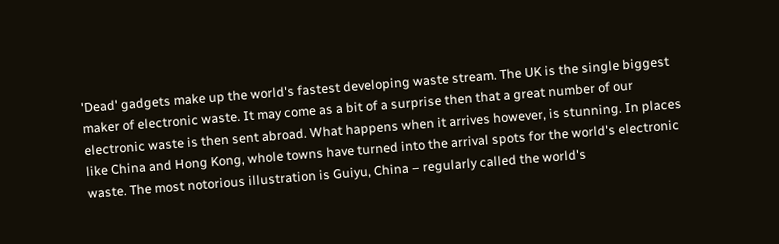'Dead' gadgets make up the world's fastest developing waste stream. The UK is the single biggest maker of electronic waste. It may come as a bit of a surprise then that a great number of our electronic waste is then sent abroad. What happens when it arrives however, is stunning. In places like China and Hong Kong, whole towns have turned into the arrival spots for the world's electronic waste. The most notorious illustration is Guiyu, China – regularly called the world's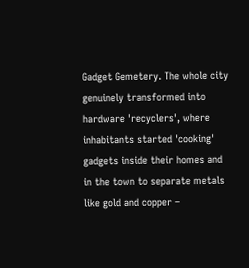Gadget Gemetery. The whole city genuinely transformed into hardware 'recyclers', where inhabitants started 'cooking' gadgets inside their homes and in the town to separate metals like gold and copper –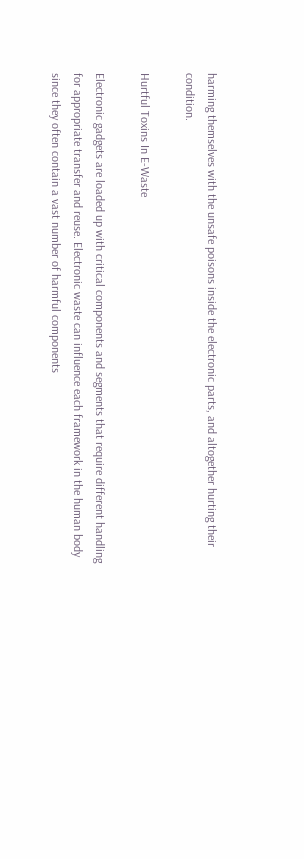harming themselves with the unsafe poisons inside the electronic parts, and altogether hurting their condition.

Hurtful Toxins In E-Waste

Electronic gadgets are loaded up with critical components and segments that require different handling for appropriate transfer and reuse. Electronic waste can influence each framework in the human body since they often contain a vast number of harmful components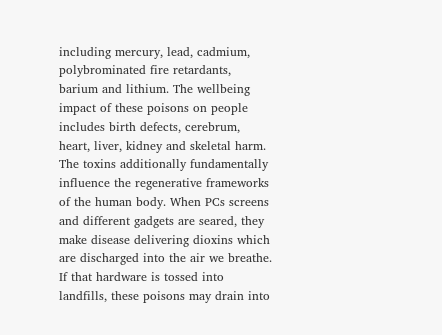including mercury, lead, cadmium, polybrominated fire retardants, barium and lithium. The wellbeing impact of these poisons on people includes birth defects, cerebrum, heart, liver, kidney and skeletal harm. The toxins additionally fundamentally influence the regenerative frameworks of the human body. When PCs screens and different gadgets are seared, they make disease delivering dioxins which are discharged into the air we breathe. If that hardware is tossed into landfills, these poisons may drain into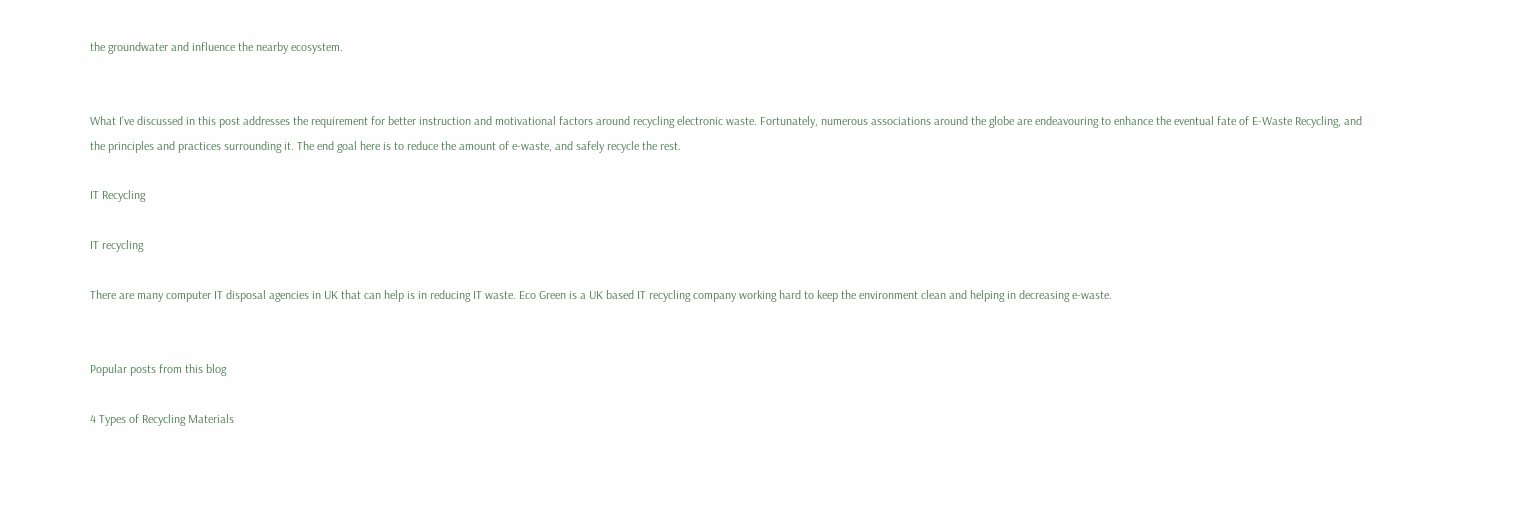the groundwater and influence the nearby ecosystem.


What I’ve discussed in this post addresses the requirement for better instruction and motivational factors around recycling electronic waste. Fortunately, numerous associations around the globe are endeavouring to enhance the eventual fate of E-Waste Recycling, and the principles and practices surrounding it. The end goal here is to reduce the amount of e-waste, and safely recycle the rest.

IT Recycling

IT recycling

There are many computer IT disposal agencies in UK that can help is in reducing IT waste. Eco Green is a UK based IT recycling company working hard to keep the environment clean and helping in decreasing e-waste.


Popular posts from this blog

4 Types of Recycling Materials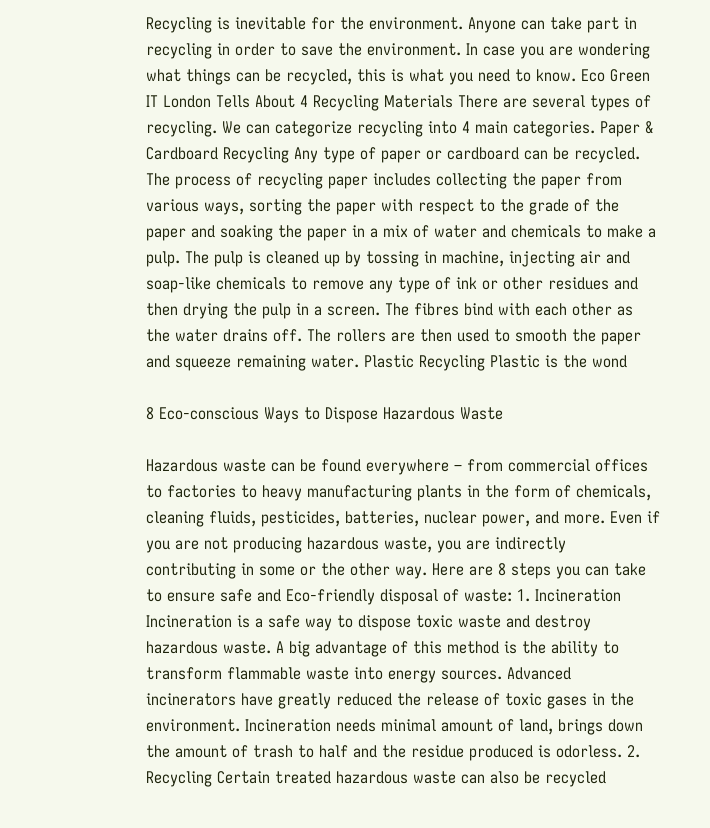Recycling is inevitable for the environment. Anyone can take part in recycling in order to save the environment. In case you are wondering what things can be recycled, this is what you need to know. Eco Green IT London Tells About 4 Recycling Materials There are several types of recycling. We can categorize recycling into 4 main categories. Paper & Cardboard Recycling Any type of paper or cardboard can be recycled. The process of recycling paper includes collecting the paper from various ways, sorting the paper with respect to the grade of the paper and soaking the paper in a mix of water and chemicals to make a pulp. The pulp is cleaned up by tossing in machine, injecting air and soap-like chemicals to remove any type of ink or other residues and then drying the pulp in a screen. The fibres bind with each other as the water drains off. The rollers are then used to smooth the paper and squeeze remaining water. Plastic Recycling Plastic is the wond

8 Eco-conscious Ways to Dispose Hazardous Waste

Hazardous waste can be found everywhere – from commercial offices to factories to heavy manufacturing plants in the form of chemicals, cleaning fluids, pesticides, batteries, nuclear power, and more. Even if you are not producing hazardous waste, you are indirectly contributing in some or the other way. Here are 8 steps you can take to ensure safe and Eco-friendly disposal of waste: 1. Incineration Incineration is a safe way to dispose toxic waste and destroy hazardous waste. A big advantage of this method is the ability to transform flammable waste into energy sources. Advanced incinerators have greatly reduced the release of toxic gases in the environment. Incineration needs minimal amount of land, brings down the amount of trash to half and the residue produced is odorless. 2. Recycling Certain treated hazardous waste can also be recycled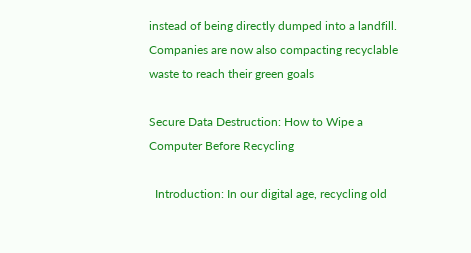instead of being directly dumped into a landfill. Companies are now also compacting recyclable waste to reach their green goals

Secure Data Destruction: How to Wipe a Computer Before Recycling

  Introduction: In our digital age, recycling old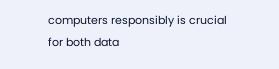computers responsibly is crucial for both data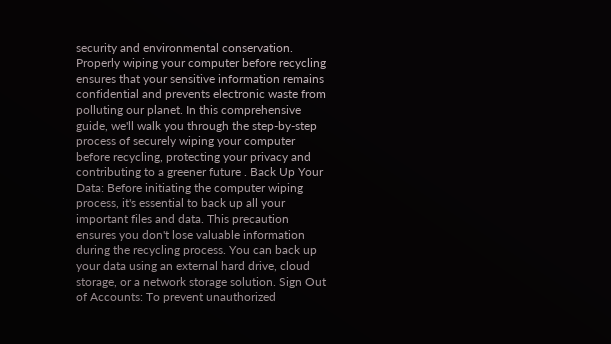security and environmental conservation. Properly wiping your computer before recycling ensures that your sensitive information remains confidential and prevents electronic waste from polluting our planet. In this comprehensive guide, we'll walk you through the step-by-step process of securely wiping your computer before recycling, protecting your privacy and contributing to a greener future . Back Up Your Data: Before initiating the computer wiping process, it's essential to back up all your important files and data. This precaution ensures you don't lose valuable information during the recycling process. You can back up your data using an external hard drive, cloud storage, or a network storage solution. Sign Out of Accounts: To prevent unauthorized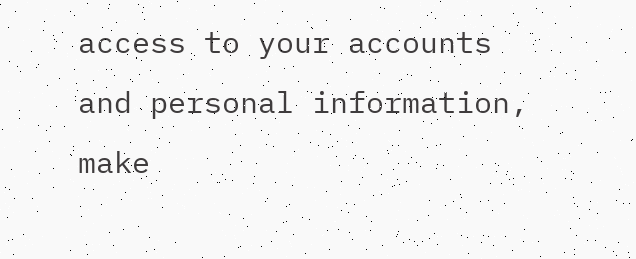access to your accounts and personal information, make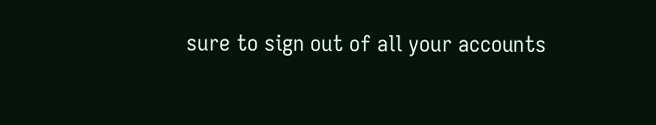sure to sign out of all your accounts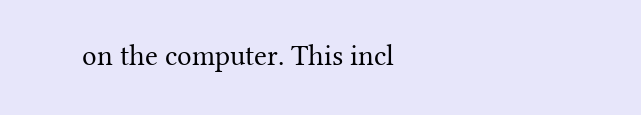on the computer. This incl